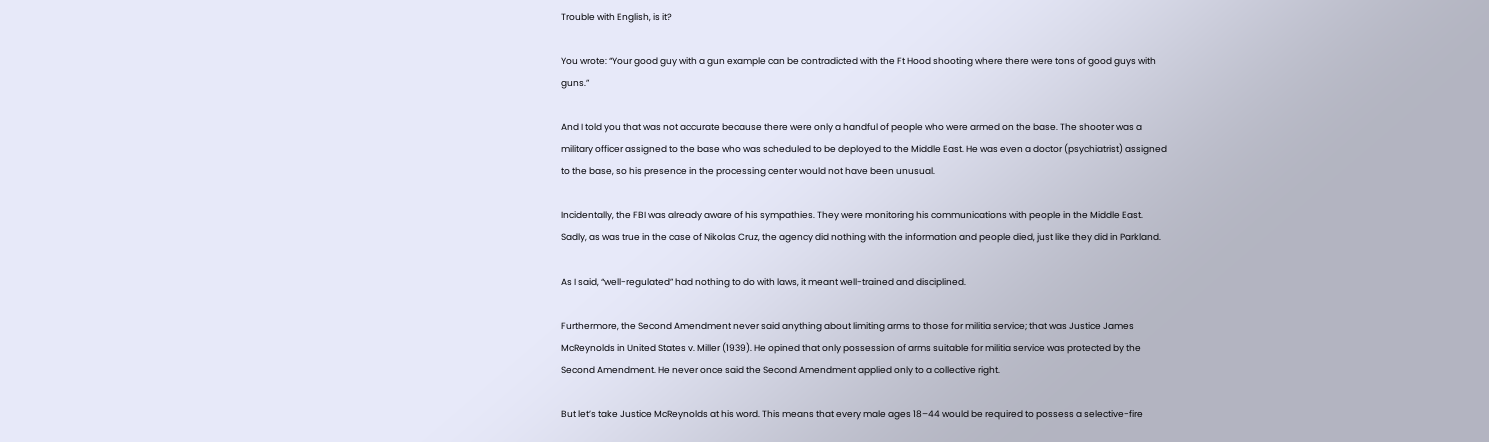Trouble with English, is it?

You wrote: “Your good guy with a gun example can be contradicted with the Ft Hood shooting where there were tons of good guys with guns.”

And I told you that was not accurate because there were only a handful of people who were armed on the base. The shooter was a military officer assigned to the base who was scheduled to be deployed to the Middle East. He was even a doctor (psychiatrist) assigned to the base, so his presence in the processing center would not have been unusual.

Incidentally, the FBI was already aware of his sympathies. They were monitoring his communications with people in the Middle East. Sadly, as was true in the case of Nikolas Cruz, the agency did nothing with the information and people died, just like they did in Parkland.

As I said, “well-regulated” had nothing to do with laws, it meant well-trained and disciplined.

Furthermore, the Second Amendment never said anything about limiting arms to those for militia service; that was Justice James McReynolds in United States v. Miller (1939). He opined that only possession of arms suitable for militia service was protected by the Second Amendment. He never once said the Second Amendment applied only to a collective right.

But let’s take Justice McReynolds at his word. This means that every male ages 18–44 would be required to possess a selective-fire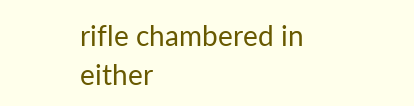rifle chambered in either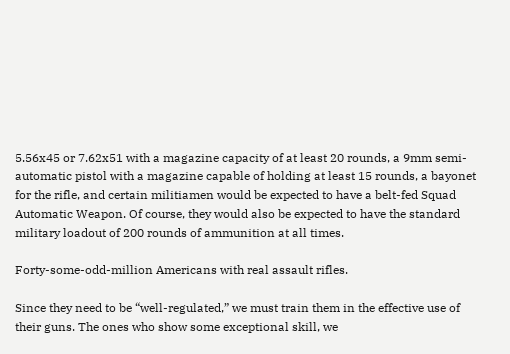5.56x45 or 7.62x51 with a magazine capacity of at least 20 rounds, a 9mm semi-automatic pistol with a magazine capable of holding at least 15 rounds, a bayonet for the rifle, and certain militiamen would be expected to have a belt-fed Squad Automatic Weapon. Of course, they would also be expected to have the standard military loadout of 200 rounds of ammunition at all times.

Forty-some-odd-million Americans with real assault rifles.

Since they need to be “well-regulated,” we must train them in the effective use of their guns. The ones who show some exceptional skill, we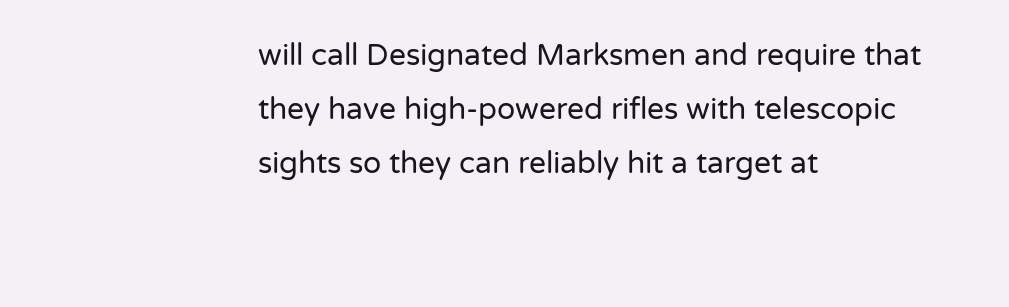will call Designated Marksmen and require that they have high-powered rifles with telescopic sights so they can reliably hit a target at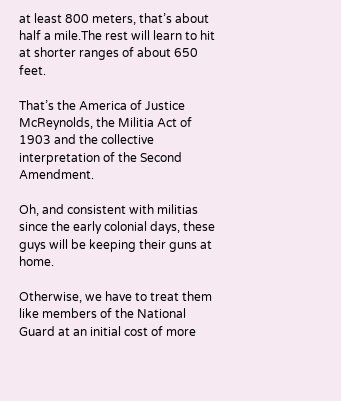at least 800 meters, that’s about half a mile.The rest will learn to hit at shorter ranges of about 650 feet.

That’s the America of Justice McReynolds, the Militia Act of 1903 and the collective interpretation of the Second Amendment.

Oh, and consistent with militias since the early colonial days, these guys will be keeping their guns at home.

Otherwise, we have to treat them like members of the National Guard at an initial cost of more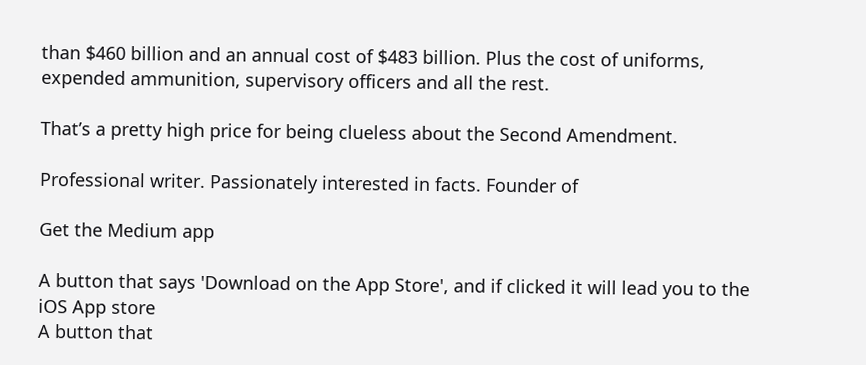than $460 billion and an annual cost of $483 billion. Plus the cost of uniforms, expended ammunition, supervisory officers and all the rest.

That’s a pretty high price for being clueless about the Second Amendment.

Professional writer. Passionately interested in facts. Founder of

Get the Medium app

A button that says 'Download on the App Store', and if clicked it will lead you to the iOS App store
A button that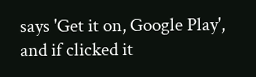says 'Get it on, Google Play', and if clicked it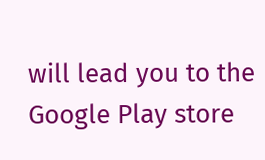will lead you to the Google Play store